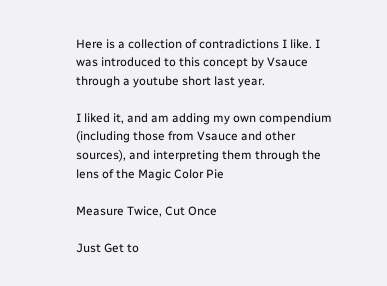Here is a collection of contradictions I like. I was introduced to this concept by Vsauce through a youtube short last year.

I liked it, and am adding my own compendium (including those from Vsauce and other sources), and interpreting them through the lens of the Magic Color Pie

Measure Twice, Cut Once

Just Get to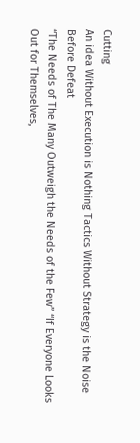Cutting
An idea Without Execution is Nothing Tactics Without Strategy is the Noise Before Defeat
“The Needs of The Many Outweigh the Needs of the Few” “If Everyone Looks Out for Themselves,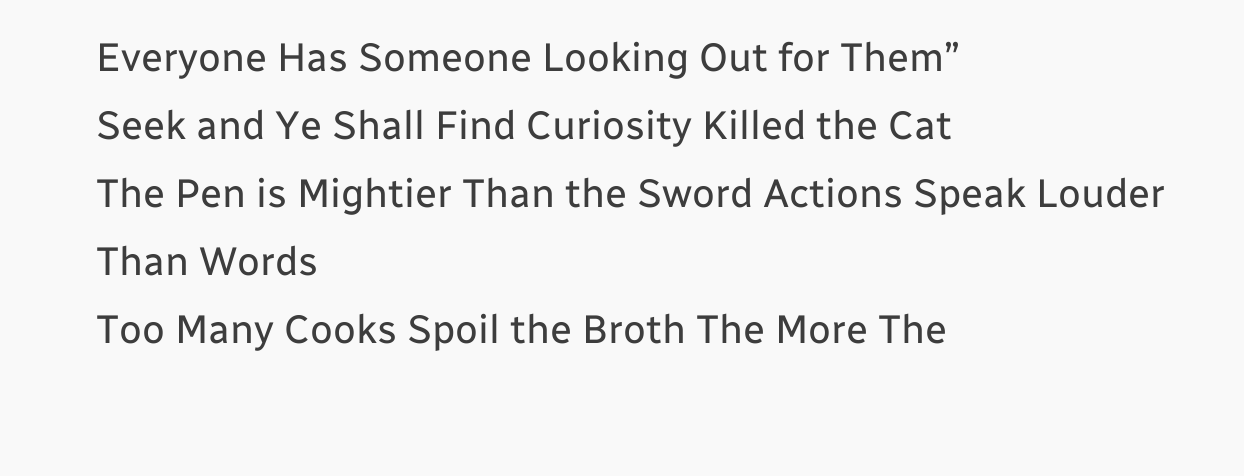Everyone Has Someone Looking Out for Them”
Seek and Ye Shall Find Curiosity Killed the Cat
The Pen is Mightier Than the Sword Actions Speak Louder Than Words
Too Many Cooks Spoil the Broth The More The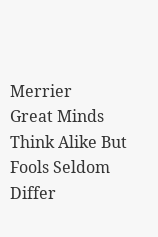Merrier
Great Minds Think Alike But Fools Seldom Differ